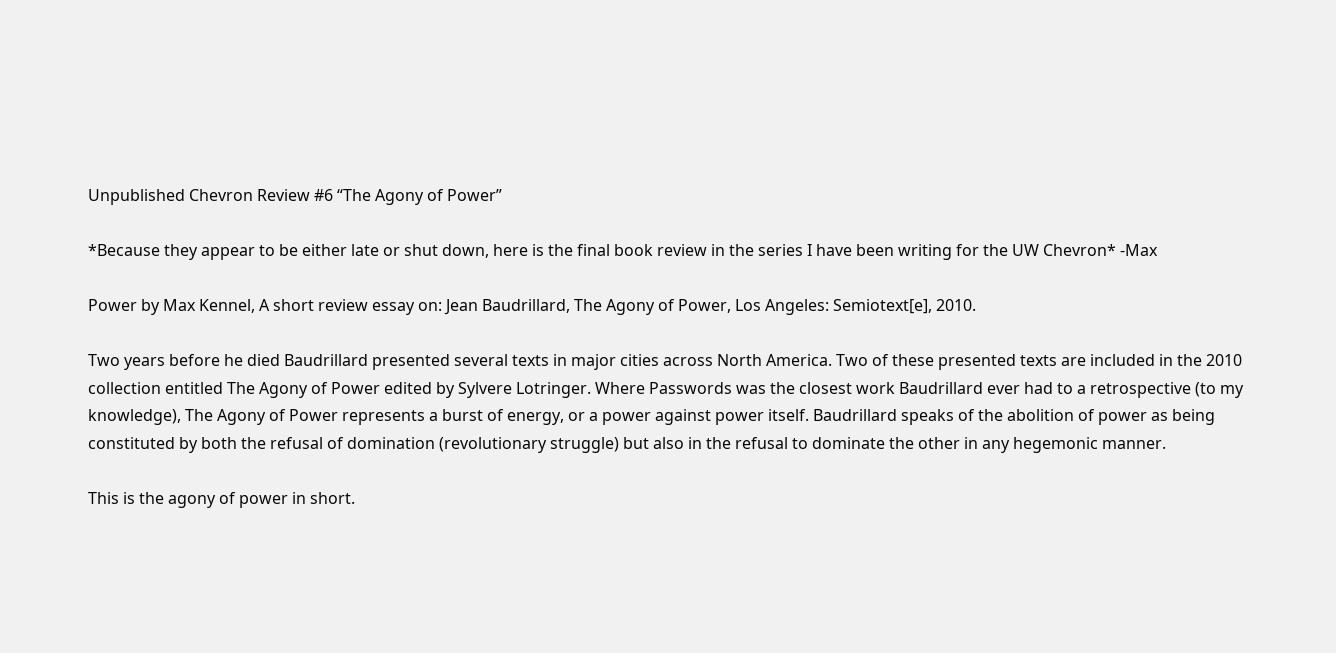Unpublished Chevron Review #6 “The Agony of Power”

*Because they appear to be either late or shut down, here is the final book review in the series I have been writing for the UW Chevron* -Max

Power by Max Kennel, A short review essay on: Jean Baudrillard, The Agony of Power, Los Angeles: Semiotext[e], 2010.

Two years before he died Baudrillard presented several texts in major cities across North America. Two of these presented texts are included in the 2010 collection entitled The Agony of Power edited by Sylvere Lotringer. Where Passwords was the closest work Baudrillard ever had to a retrospective (to my knowledge), The Agony of Power represents a burst of energy, or a power against power itself. Baudrillard speaks of the abolition of power as being constituted by both the refusal of domination (revolutionary struggle) but also in the refusal to dominate the other in any hegemonic manner.

This is the agony of power in short.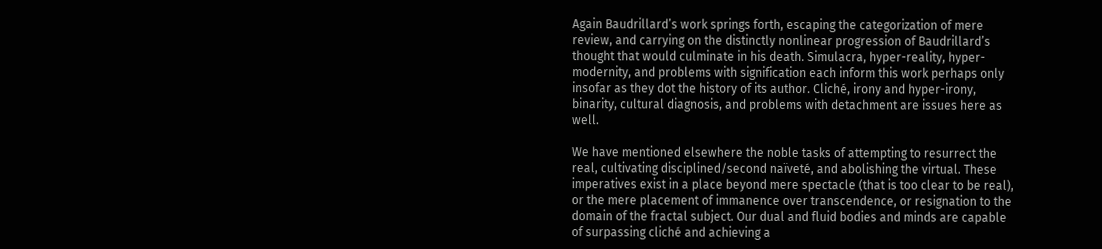Again Baudrillard’s work springs forth, escaping the categorization of mere review, and carrying on the distinctly nonlinear progression of Baudrillard’s thought that would culminate in his death. Simulacra, hyper-reality, hyper-modernity, and problems with signification each inform this work perhaps only insofar as they dot the history of its author. Cliché, irony and hyper-irony, binarity, cultural diagnosis, and problems with detachment are issues here as well.

We have mentioned elsewhere the noble tasks of attempting to resurrect the real, cultivating disciplined/second naïveté, and abolishing the virtual. These imperatives exist in a place beyond mere spectacle (that is too clear to be real), or the mere placement of immanence over transcendence, or resignation to the domain of the fractal subject. Our dual and fluid bodies and minds are capable of surpassing cliché and achieving a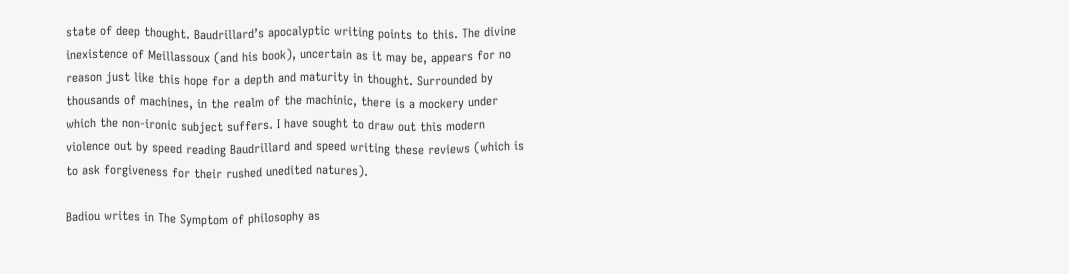state of deep thought. Baudrillard’s apocalyptic writing points to this. The divine inexistence of Meillassoux (and his book), uncertain as it may be, appears for no reason just like this hope for a depth and maturity in thought. Surrounded by thousands of machines, in the realm of the machinic, there is a mockery under which the non-ironic subject suffers. I have sought to draw out this modern violence out by speed reading Baudrillard and speed writing these reviews (which is to ask forgiveness for their rushed unedited natures).

Badiou writes in The Symptom of philosophy as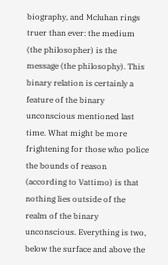biography, and Mcluhan rings truer than ever: the medium (the philosopher) is the message (the philosophy). This binary relation is certainly a feature of the binary unconscious mentioned last time. What might be more frightening for those who police the bounds of reason (according to Vattimo) is that nothing lies outside of the realm of the binary unconscious. Everything is two, below the surface and above the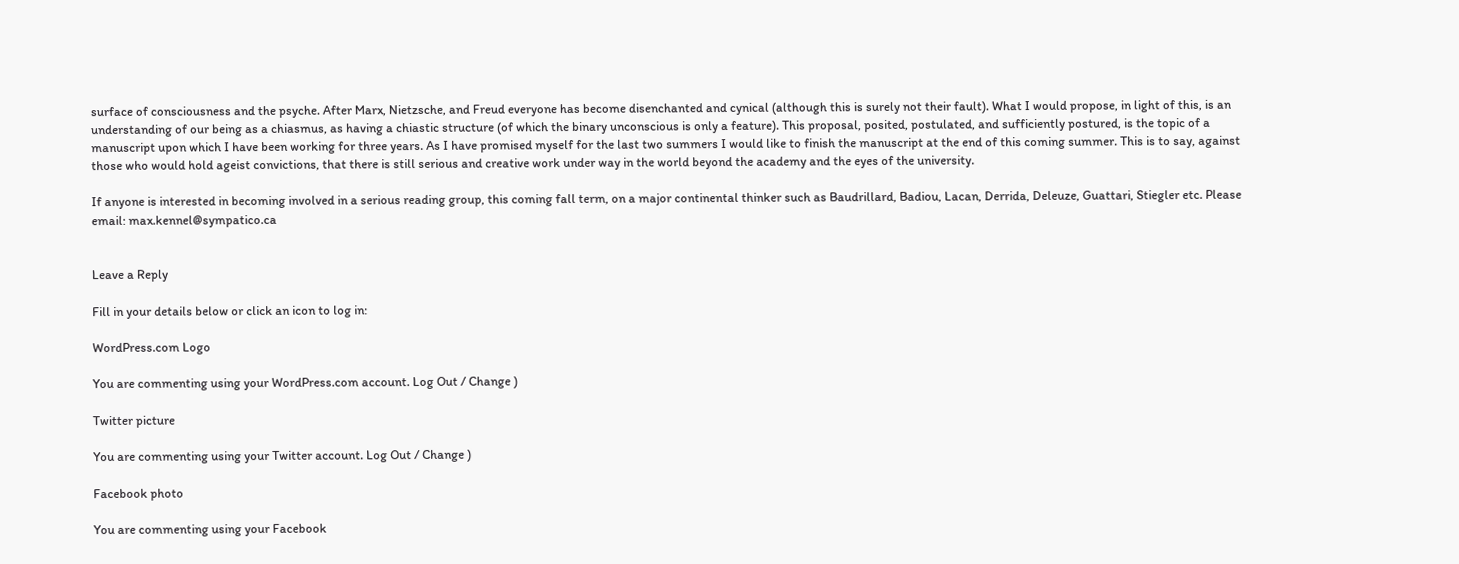surface of consciousness and the psyche. After Marx, Nietzsche, and Freud everyone has become disenchanted and cynical (although this is surely not their fault). What I would propose, in light of this, is an understanding of our being as a chiasmus, as having a chiastic structure (of which the binary unconscious is only a feature). This proposal, posited, postulated, and sufficiently postured, is the topic of a manuscript upon which I have been working for three years. As I have promised myself for the last two summers I would like to finish the manuscript at the end of this coming summer. This is to say, against those who would hold ageist convictions, that there is still serious and creative work under way in the world beyond the academy and the eyes of the university.

If anyone is interested in becoming involved in a serious reading group, this coming fall term, on a major continental thinker such as Baudrillard, Badiou, Lacan, Derrida, Deleuze, Guattari, Stiegler etc. Please email: max.kennel@sympatico.ca


Leave a Reply

Fill in your details below or click an icon to log in:

WordPress.com Logo

You are commenting using your WordPress.com account. Log Out / Change )

Twitter picture

You are commenting using your Twitter account. Log Out / Change )

Facebook photo

You are commenting using your Facebook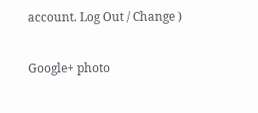account. Log Out / Change )

Google+ photo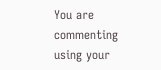You are commenting using your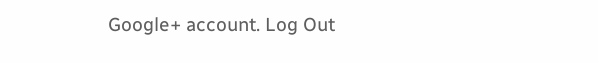Google+ account. Log Out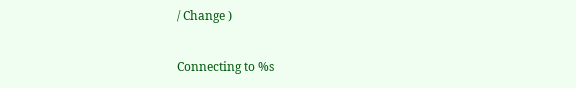/ Change )

Connecting to %s